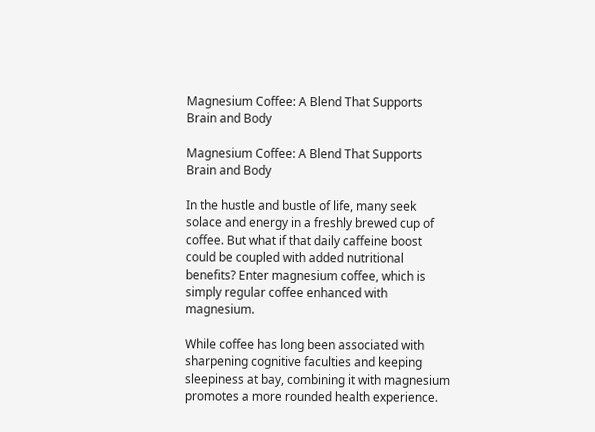Magnesium Coffee: A Blend That Supports Brain and Body

Magnesium Coffee: A Blend That Supports Brain and Body

In the hustle and bustle of life, many seek solace and energy in a freshly brewed cup of coffee. But what if that daily caffeine boost could be coupled with added nutritional benefits? Enter magnesium coffee, which is simply regular coffee enhanced with magnesium.

While coffee has long been associated with sharpening cognitive faculties and keeping sleepiness at bay, combining it with magnesium promotes a more rounded health experience.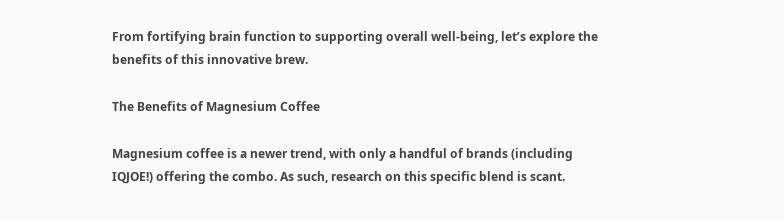From fortifying brain function to supporting overall well-being, let’s explore the benefits of this innovative brew.

The Benefits of Magnesium Coffee

Magnesium coffee is a newer trend, with only a handful of brands (including IQJOE!) offering the combo. As such, research on this specific blend is scant.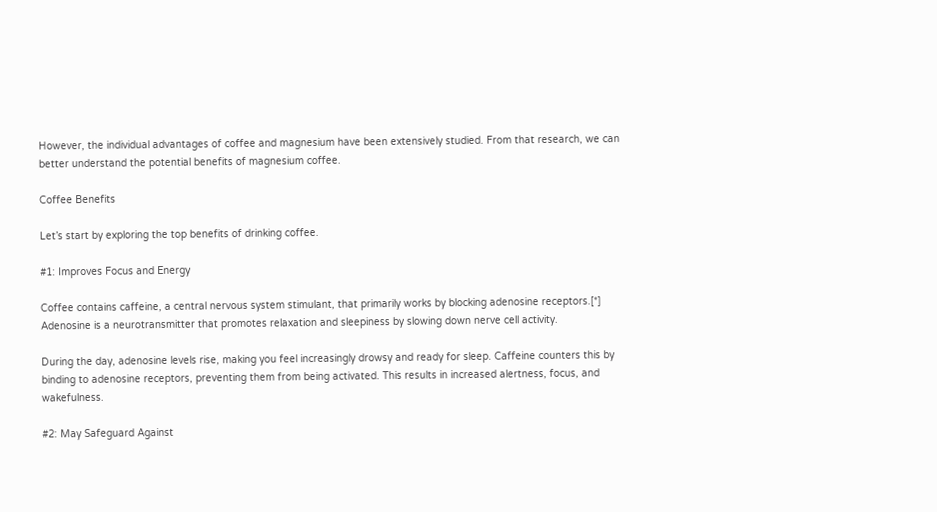However, the individual advantages of coffee and magnesium have been extensively studied. From that research, we can better understand the potential benefits of magnesium coffee.

Coffee Benefits

Let’s start by exploring the top benefits of drinking coffee.

#1: Improves Focus and Energy

Coffee contains caffeine, a central nervous system stimulant, that primarily works by blocking adenosine receptors.[*] Adenosine is a neurotransmitter that promotes relaxation and sleepiness by slowing down nerve cell activity.

During the day, adenosine levels rise, making you feel increasingly drowsy and ready for sleep. Caffeine counters this by binding to adenosine receptors, preventing them from being activated. This results in increased alertness, focus, and wakefulness.

#2: May Safeguard Against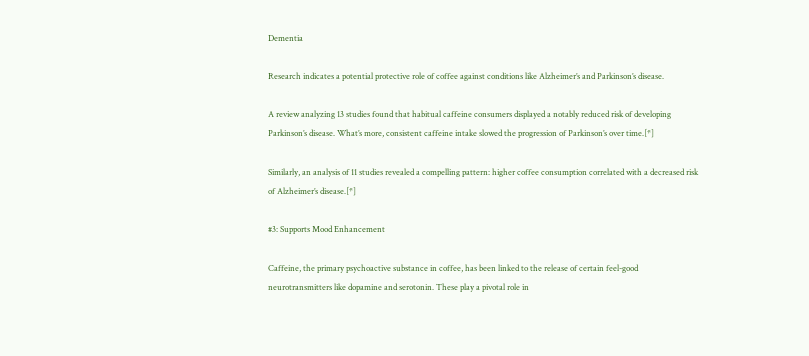Dementia

Research indicates a potential protective role of coffee against conditions like Alzheimer’s and Parkinson’s disease.

A review analyzing 13 studies found that habitual caffeine consumers displayed a notably reduced risk of developing Parkinson’s disease. What’s more, consistent caffeine intake slowed the progression of Parkinson’s over time.[*]

Similarly, an analysis of 11 studies revealed a compelling pattern: higher coffee consumption correlated with a decreased risk of Alzheimer’s disease.[*]

#3: Supports Mood Enhancement

Caffeine, the primary psychoactive substance in coffee, has been linked to the release of certain feel-good neurotransmitters like dopamine and serotonin. These play a pivotal role in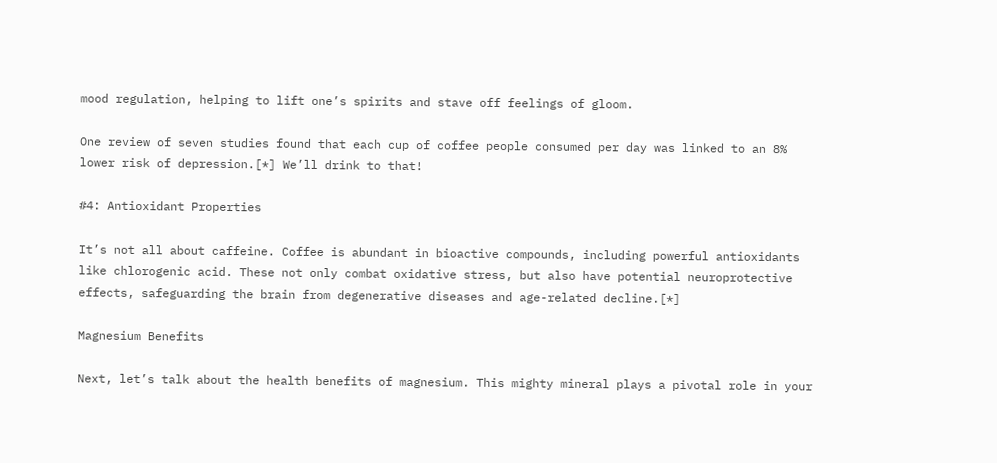mood regulation, helping to lift one’s spirits and stave off feelings of gloom.

One review of seven studies found that each cup of coffee people consumed per day was linked to an 8% lower risk of depression.[*] We’ll drink to that!

#4: Antioxidant Properties

It’s not all about caffeine. Coffee is abundant in bioactive compounds, including powerful antioxidants like chlorogenic acid. These not only combat oxidative stress, but also have potential neuroprotective effects, safeguarding the brain from degenerative diseases and age-related decline.[*]

Magnesium Benefits

Next, let’s talk about the health benefits of magnesium. This mighty mineral plays a pivotal role in your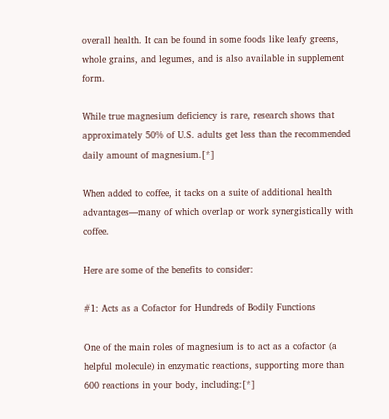overall health. It can be found in some foods like leafy greens, whole grains, and legumes, and is also available in supplement form.

While true magnesium deficiency is rare, research shows that approximately 50% of U.S. adults get less than the recommended daily amount of magnesium.[*]

When added to coffee, it tacks on a suite of additional health advantages—many of which overlap or work synergistically with coffee.

Here are some of the benefits to consider:

#1: Acts as a Cofactor for Hundreds of Bodily Functions

One of the main roles of magnesium is to act as a cofactor (a helpful molecule) in enzymatic reactions, supporting more than 600 reactions in your body, including:[*]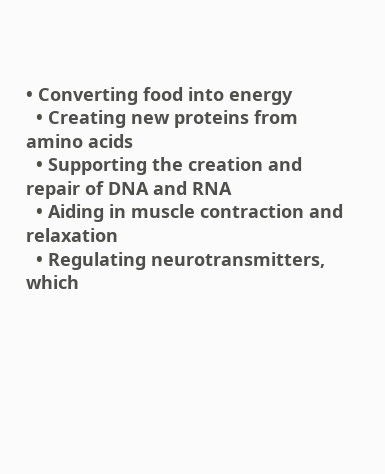• Converting food into energy
  • Creating new proteins from amino acids
  • Supporting the creation and repair of DNA and RNA
  • Aiding in muscle contraction and relaxation
  • Regulating neurotransmitters, which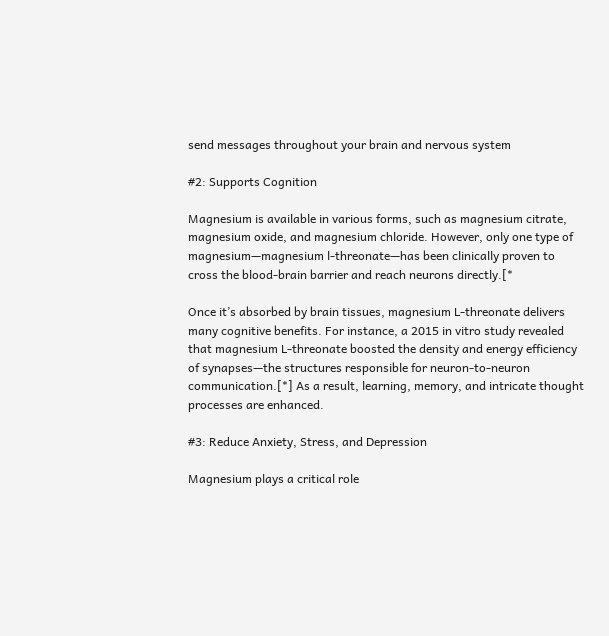send messages throughout your brain and nervous system

#2: Supports Cognition

Magnesium is available in various forms, such as magnesium citrate, magnesium oxide, and magnesium chloride. However, only one type of magnesium—magnesium l-threonate—has been clinically proven to cross the blood-brain barrier and reach neurons directly.[*

Once it’s absorbed by brain tissues, magnesium L-threonate delivers many cognitive benefits. For instance, a 2015 in vitro study revealed that magnesium L-threonate boosted the density and energy efficiency of synapses—the structures responsible for neuron-to-neuron communication.[*] As a result, learning, memory, and intricate thought processes are enhanced.

#3: Reduce Anxiety, Stress, and Depression

Magnesium plays a critical role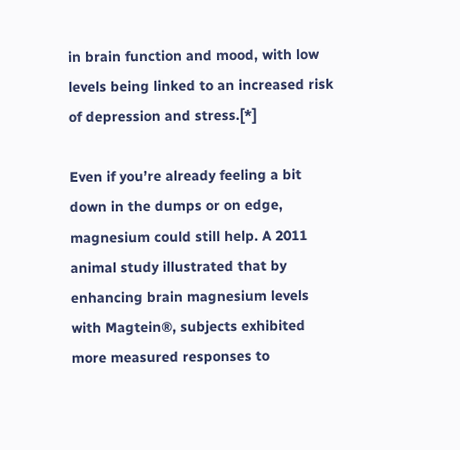in brain function and mood, with low levels being linked to an increased risk of depression and stress.[*]

Even if you’re already feeling a bit down in the dumps or on edge, magnesium could still help. A 2011 animal study illustrated that by enhancing brain magnesium levels with Magtein®, subjects exhibited more measured responses to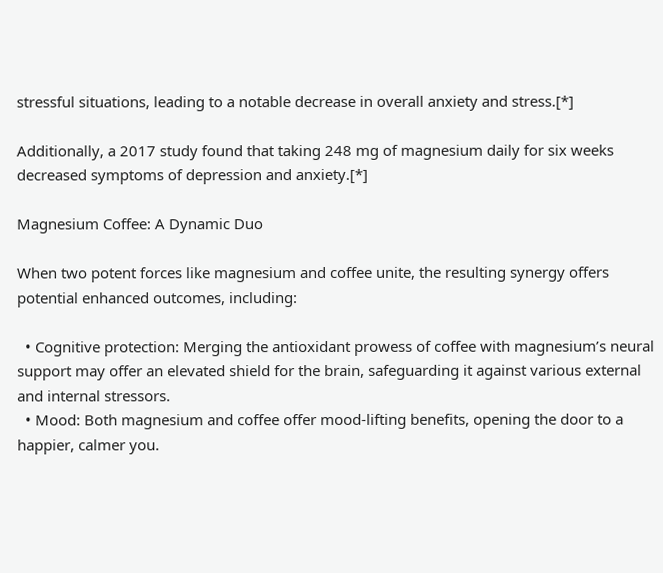stressful situations, leading to a notable decrease in overall anxiety and stress.[*]

Additionally, a 2017 study found that taking 248 mg of magnesium daily for six weeks decreased symptoms of depression and anxiety.[*]

Magnesium Coffee: A Dynamic Duo

When two potent forces like magnesium and coffee unite, the resulting synergy offers potential enhanced outcomes, including:

  • Cognitive protection: Merging the antioxidant prowess of coffee with magnesium’s neural support may offer an elevated shield for the brain, safeguarding it against various external and internal stressors.
  • Mood: Both magnesium and coffee offer mood-lifting benefits, opening the door to a happier, calmer you.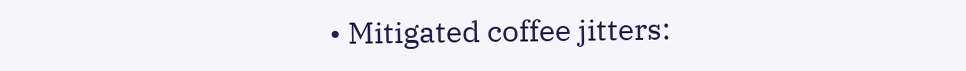• Mitigated coffee jitters: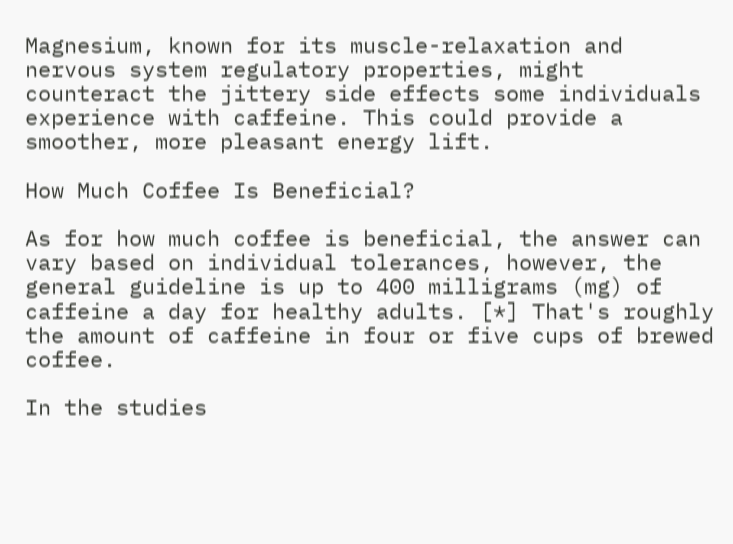Magnesium, known for its muscle-relaxation and nervous system regulatory properties, might counteract the jittery side effects some individuals experience with caffeine. This could provide a smoother, more pleasant energy lift.

How Much Coffee Is Beneficial?

As for how much coffee is beneficial, the answer can vary based on individual tolerances, however, the general guideline is up to 400 milligrams (mg) of caffeine a day for healthy adults. [*] That's roughly the amount of caffeine in four or five cups of brewed coffee.

In the studies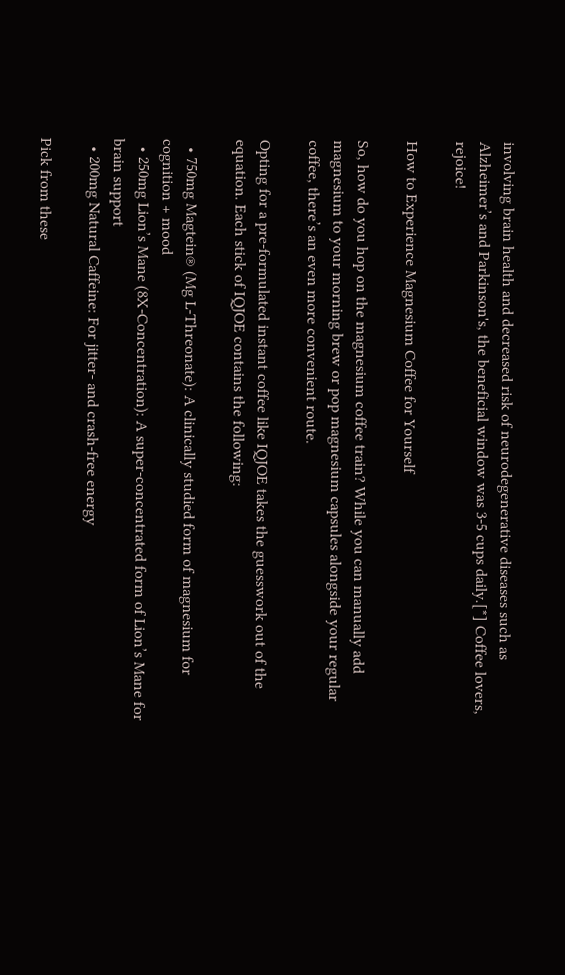involving brain health and decreased risk of neurodegenerative diseases such as Alzheimer’s and Parkinson's, the beneficial window was 3-5 cups daily.[*] Coffee lovers, rejoice!

How to Experience Magnesium Coffee for Yourself

So, how do you hop on the magnesium coffee train? While you can manually add magnesium to your morning brew or pop magnesium capsules alongside your regular coffee, there’s an even more convenient route.

Opting for a pre-formulated instant coffee like IQJOE takes the guesswork out of the equation. Each stick of IQJOE contains the following:

  • 750mg Magtein® (Mg L-Threonate): A clinically studied form of magnesium for cognition + mood
  • 250mg Lion’s Mane (8X-Concentration): A super-concentrated form of Lion’s Mane for brain support
  • 200mg Natural Caffeine: For jitter- and crash-free energy

Pick from these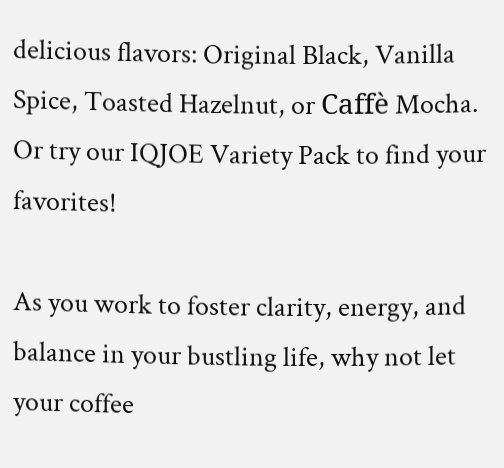delicious flavors: Original Black, Vanilla Spice, Toasted Hazelnut, or Caffè Mocha. Or try our IQJOE Variety Pack to find your favorites!

As you work to foster clarity, energy, and balance in your bustling life, why not let your coffee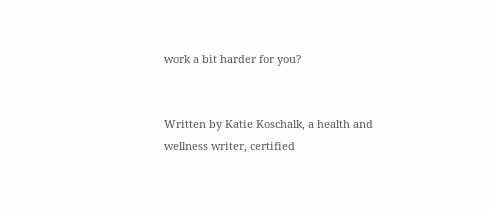work a bit harder for you?


Written by Katie Koschalk, a health and wellness writer, certified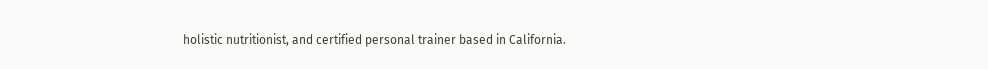holistic nutritionist, and certified personal trainer based in California.